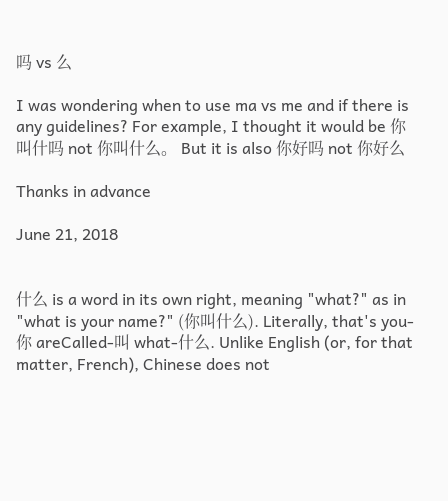吗 vs 么

I was wondering when to use ma vs me and if there is any guidelines? For example, I thought it would be 你叫什吗 not 你叫什么。 But it is also 你好吗 not 你好么

Thanks in advance

June 21, 2018


什么 is a word in its own right, meaning "what?" as in "what is your name?" (你叫什么). Literally, that's you-你 areCalled-叫 what-什么. Unlike English (or, for that matter, French), Chinese does not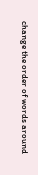change the order of words around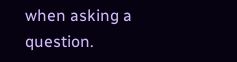when asking a question.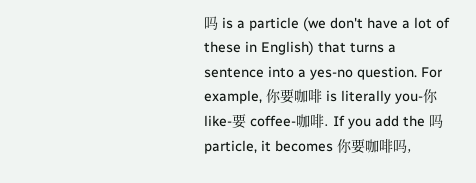吗 is a particle (we don't have a lot of these in English) that turns a sentence into a yes-no question. For example, 你要咖啡 is literally you-你 like-要 coffee-咖啡. If you add the 吗 particle, it becomes 你要咖啡吗,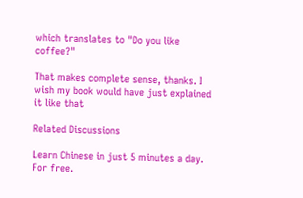which translates to "Do you like coffee?"

That makes complete sense, thanks. I wish my book would have just explained it like that

Related Discussions

Learn Chinese in just 5 minutes a day. For free.